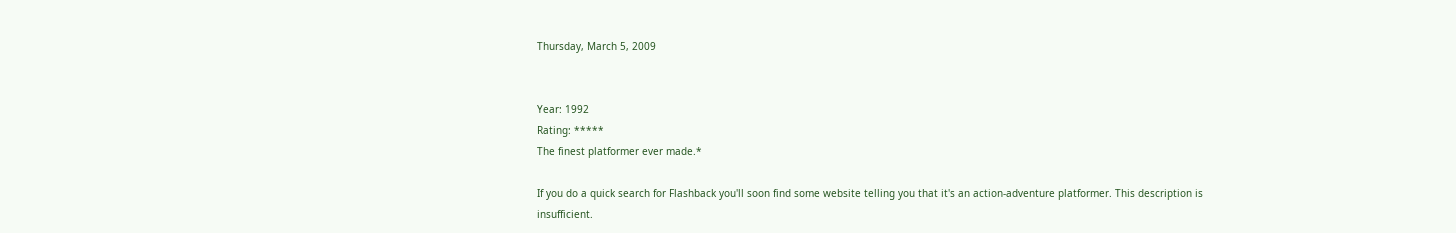Thursday, March 5, 2009


Year: 1992
Rating: *****
The finest platformer ever made.*

If you do a quick search for Flashback you'll soon find some website telling you that it's an action-adventure platformer. This description is insufficient.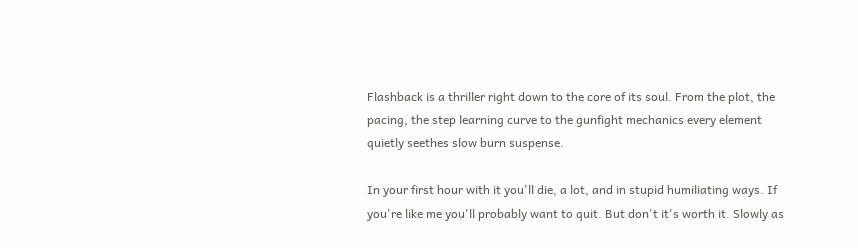Flashback is a thriller right down to the core of its soul. From the plot, the pacing, the step learning curve to the gunfight mechanics every element quietly seethes slow burn suspense.

In your first hour with it you'll die, a lot, and in stupid humiliating ways. If you're like me you'll probably want to quit. But don't it's worth it. Slowly as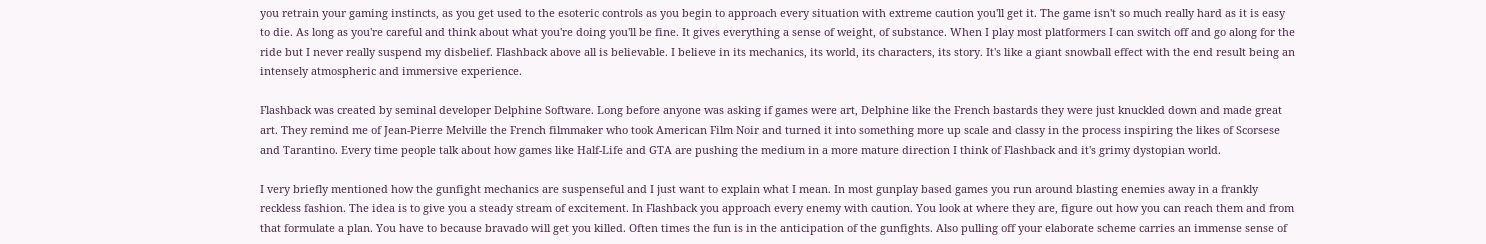you retrain your gaming instincts, as you get used to the esoteric controls as you begin to approach every situation with extreme caution you'll get it. The game isn't so much really hard as it is easy to die. As long as you're careful and think about what you're doing you'll be fine. It gives everything a sense of weight, of substance. When I play most platformers I can switch off and go along for the ride but I never really suspend my disbelief. Flashback above all is believable. I believe in its mechanics, its world, its characters, its story. It's like a giant snowball effect with the end result being an intensely atmospheric and immersive experience.

Flashback was created by seminal developer Delphine Software. Long before anyone was asking if games were art, Delphine like the French bastards they were just knuckled down and made great art. They remind me of Jean-Pierre Melville the French filmmaker who took American Film Noir and turned it into something more up scale and classy in the process inspiring the likes of Scorsese and Tarantino. Every time people talk about how games like Half-Life and GTA are pushing the medium in a more mature direction I think of Flashback and it's grimy dystopian world.

I very briefly mentioned how the gunfight mechanics are suspenseful and I just want to explain what I mean. In most gunplay based games you run around blasting enemies away in a frankly reckless fashion. The idea is to give you a steady stream of excitement. In Flashback you approach every enemy with caution. You look at where they are, figure out how you can reach them and from that formulate a plan. You have to because bravado will get you killed. Often times the fun is in the anticipation of the gunfights. Also pulling off your elaborate scheme carries an immense sense of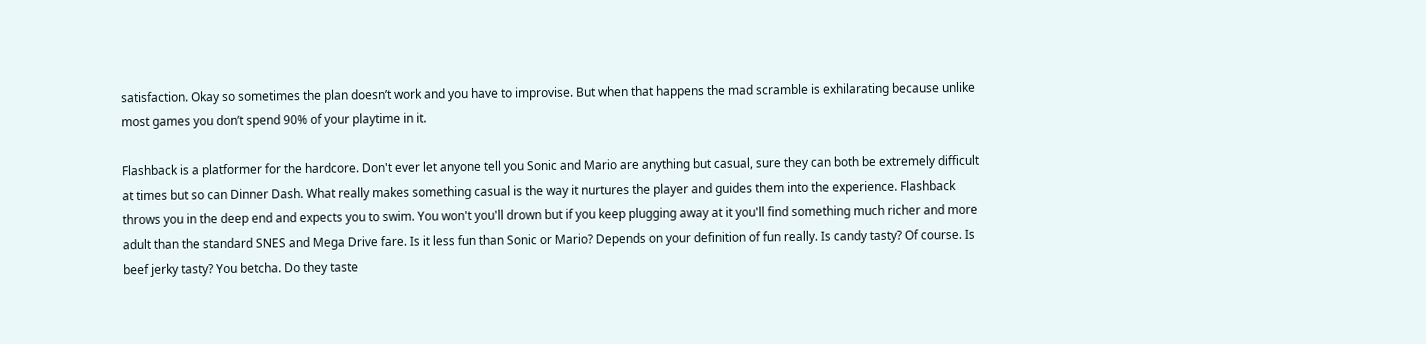satisfaction. Okay so sometimes the plan doesn’t work and you have to improvise. But when that happens the mad scramble is exhilarating because unlike most games you don’t spend 90% of your playtime in it.

Flashback is a platformer for the hardcore. Don't ever let anyone tell you Sonic and Mario are anything but casual, sure they can both be extremely difficult at times but so can Dinner Dash. What really makes something casual is the way it nurtures the player and guides them into the experience. Flashback throws you in the deep end and expects you to swim. You won't you'll drown but if you keep plugging away at it you'll find something much richer and more adult than the standard SNES and Mega Drive fare. Is it less fun than Sonic or Mario? Depends on your definition of fun really. Is candy tasty? Of course. Is beef jerky tasty? You betcha. Do they taste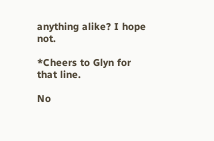anything alike? I hope not.

*Cheers to Glyn for that line.

No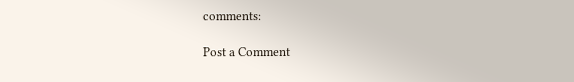comments:

Post a Comment